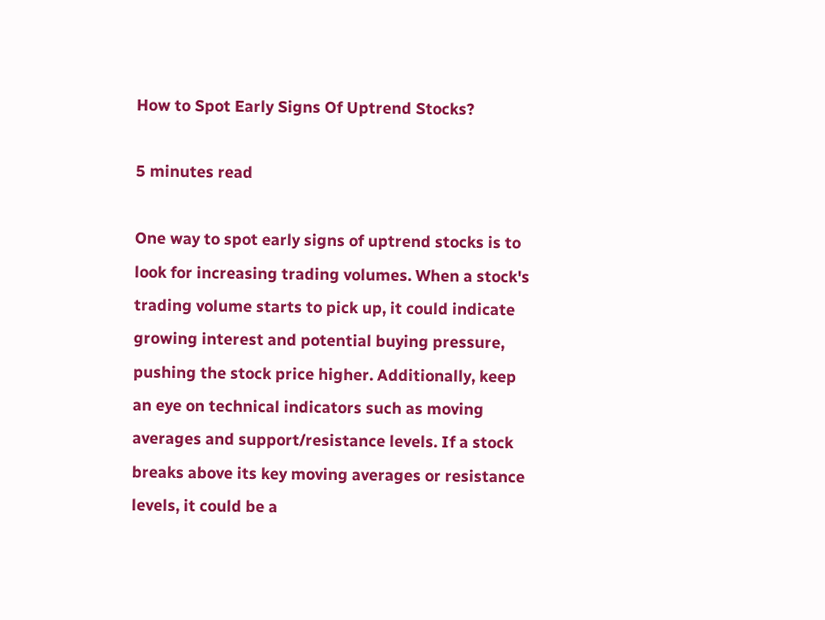How to Spot Early Signs Of Uptrend Stocks?

5 minutes read

One way to spot early signs of uptrend stocks is to look for increasing trading volumes. When a stock's trading volume starts to pick up, it could indicate growing interest and potential buying pressure, pushing the stock price higher. Additionally, keep an eye on technical indicators such as moving averages and support/resistance levels. If a stock breaks above its key moving averages or resistance levels, it could be a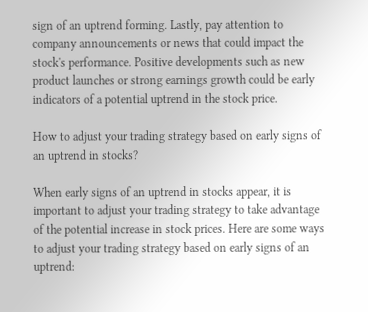sign of an uptrend forming. Lastly, pay attention to company announcements or news that could impact the stock's performance. Positive developments such as new product launches or strong earnings growth could be early indicators of a potential uptrend in the stock price.

How to adjust your trading strategy based on early signs of an uptrend in stocks?

When early signs of an uptrend in stocks appear, it is important to adjust your trading strategy to take advantage of the potential increase in stock prices. Here are some ways to adjust your trading strategy based on early signs of an uptrend: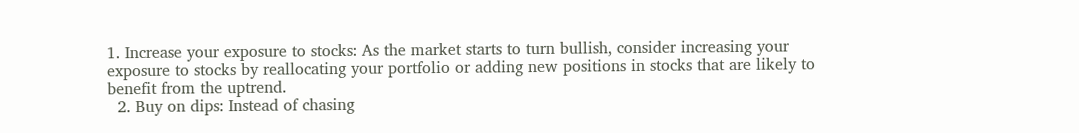1. Increase your exposure to stocks: As the market starts to turn bullish, consider increasing your exposure to stocks by reallocating your portfolio or adding new positions in stocks that are likely to benefit from the uptrend.
  2. Buy on dips: Instead of chasing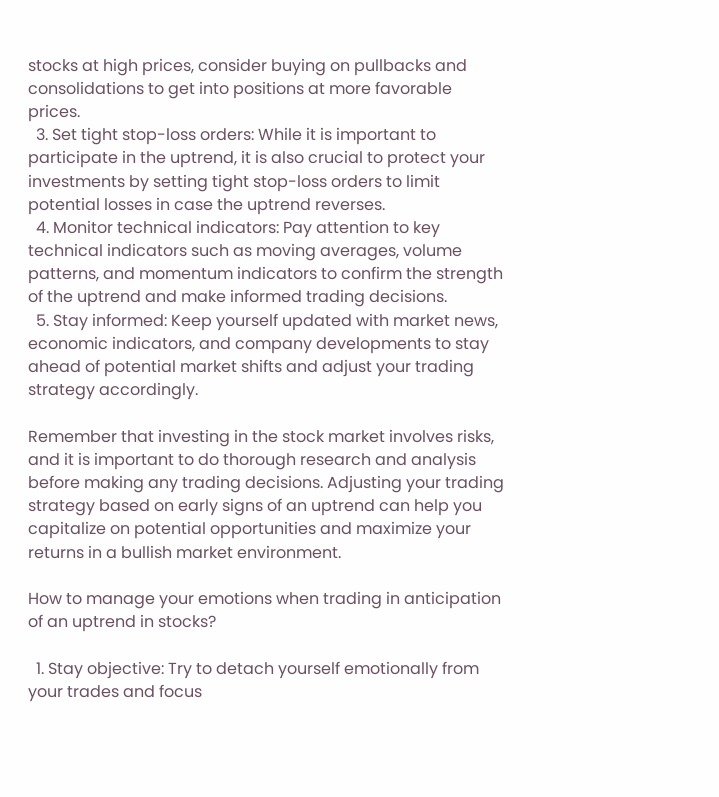stocks at high prices, consider buying on pullbacks and consolidations to get into positions at more favorable prices.
  3. Set tight stop-loss orders: While it is important to participate in the uptrend, it is also crucial to protect your investments by setting tight stop-loss orders to limit potential losses in case the uptrend reverses.
  4. Monitor technical indicators: Pay attention to key technical indicators such as moving averages, volume patterns, and momentum indicators to confirm the strength of the uptrend and make informed trading decisions.
  5. Stay informed: Keep yourself updated with market news, economic indicators, and company developments to stay ahead of potential market shifts and adjust your trading strategy accordingly.

Remember that investing in the stock market involves risks, and it is important to do thorough research and analysis before making any trading decisions. Adjusting your trading strategy based on early signs of an uptrend can help you capitalize on potential opportunities and maximize your returns in a bullish market environment.

How to manage your emotions when trading in anticipation of an uptrend in stocks?

  1. Stay objective: Try to detach yourself emotionally from your trades and focus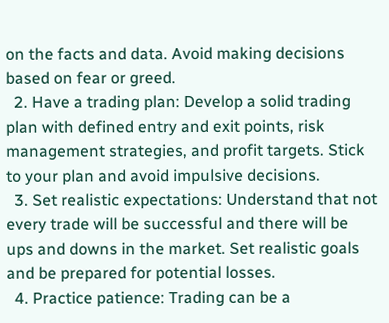on the facts and data. Avoid making decisions based on fear or greed.
  2. Have a trading plan: Develop a solid trading plan with defined entry and exit points, risk management strategies, and profit targets. Stick to your plan and avoid impulsive decisions.
  3. Set realistic expectations: Understand that not every trade will be successful and there will be ups and downs in the market. Set realistic goals and be prepared for potential losses.
  4. Practice patience: Trading can be a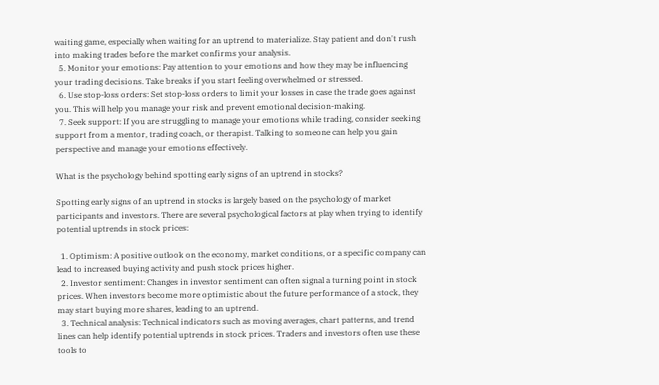waiting game, especially when waiting for an uptrend to materialize. Stay patient and don't rush into making trades before the market confirms your analysis.
  5. Monitor your emotions: Pay attention to your emotions and how they may be influencing your trading decisions. Take breaks if you start feeling overwhelmed or stressed.
  6. Use stop-loss orders: Set stop-loss orders to limit your losses in case the trade goes against you. This will help you manage your risk and prevent emotional decision-making.
  7. Seek support: If you are struggling to manage your emotions while trading, consider seeking support from a mentor, trading coach, or therapist. Talking to someone can help you gain perspective and manage your emotions effectively.

What is the psychology behind spotting early signs of an uptrend in stocks?

Spotting early signs of an uptrend in stocks is largely based on the psychology of market participants and investors. There are several psychological factors at play when trying to identify potential uptrends in stock prices:

  1. Optimism: A positive outlook on the economy, market conditions, or a specific company can lead to increased buying activity and push stock prices higher.
  2. Investor sentiment: Changes in investor sentiment can often signal a turning point in stock prices. When investors become more optimistic about the future performance of a stock, they may start buying more shares, leading to an uptrend.
  3. Technical analysis: Technical indicators such as moving averages, chart patterns, and trend lines can help identify potential uptrends in stock prices. Traders and investors often use these tools to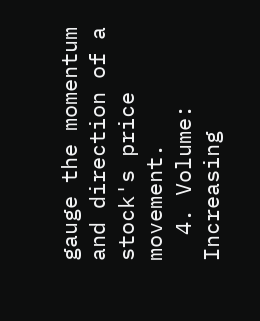gauge the momentum and direction of a stock's price movement.
  4. Volume: Increasing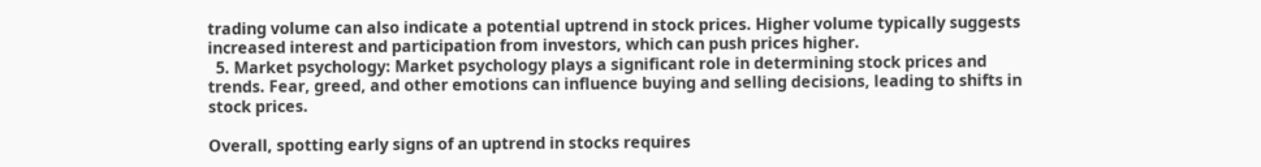trading volume can also indicate a potential uptrend in stock prices. Higher volume typically suggests increased interest and participation from investors, which can push prices higher.
  5. Market psychology: Market psychology plays a significant role in determining stock prices and trends. Fear, greed, and other emotions can influence buying and selling decisions, leading to shifts in stock prices.

Overall, spotting early signs of an uptrend in stocks requires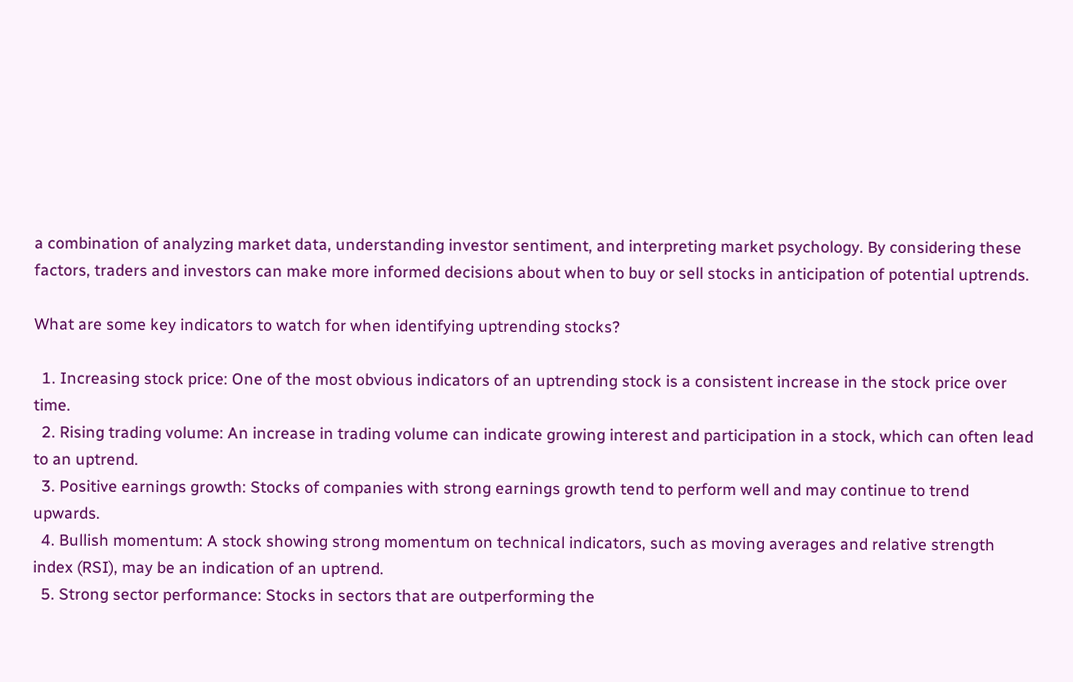a combination of analyzing market data, understanding investor sentiment, and interpreting market psychology. By considering these factors, traders and investors can make more informed decisions about when to buy or sell stocks in anticipation of potential uptrends.

What are some key indicators to watch for when identifying uptrending stocks?

  1. Increasing stock price: One of the most obvious indicators of an uptrending stock is a consistent increase in the stock price over time.
  2. Rising trading volume: An increase in trading volume can indicate growing interest and participation in a stock, which can often lead to an uptrend.
  3. Positive earnings growth: Stocks of companies with strong earnings growth tend to perform well and may continue to trend upwards.
  4. Bullish momentum: A stock showing strong momentum on technical indicators, such as moving averages and relative strength index (RSI), may be an indication of an uptrend.
  5. Strong sector performance: Stocks in sectors that are outperforming the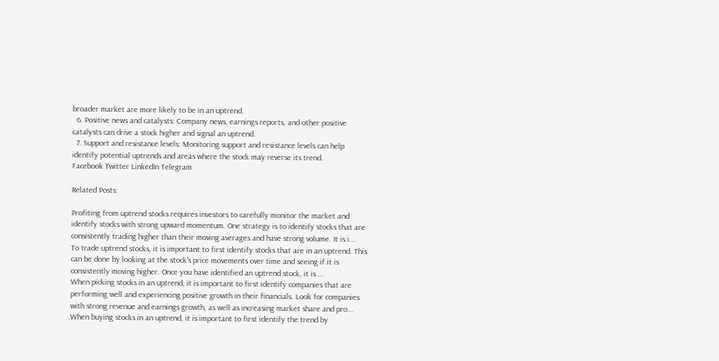broader market are more likely to be in an uptrend.
  6. Positive news and catalysts: Company news, earnings reports, and other positive catalysts can drive a stock higher and signal an uptrend.
  7. Support and resistance levels: Monitoring support and resistance levels can help identify potential uptrends and areas where the stock may reverse its trend.
Facebook Twitter LinkedIn Telegram

Related Posts:

Profiting from uptrend stocks requires investors to carefully monitor the market and identify stocks with strong upward momentum. One strategy is to identify stocks that are consistently trading higher than their moving averages and have strong volume. It is i...
To trade uptrend stocks, it is important to first identify stocks that are in an uptrend. This can be done by looking at the stock's price movements over time and seeing if it is consistently moving higher. Once you have identified an uptrend stock, it is ...
When picking stocks in an uptrend, it is important to first identify companies that are performing well and experiencing positive growth in their financials. Look for companies with strong revenue and earnings growth, as well as increasing market share and pro...
When buying stocks in an uptrend, it is important to first identify the trend by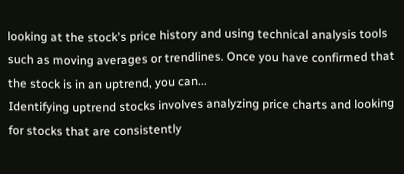looking at the stock's price history and using technical analysis tools such as moving averages or trendlines. Once you have confirmed that the stock is in an uptrend, you can...
Identifying uptrend stocks involves analyzing price charts and looking for stocks that are consistently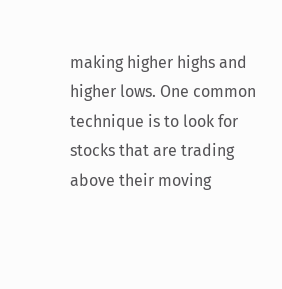making higher highs and higher lows. One common technique is to look for stocks that are trading above their moving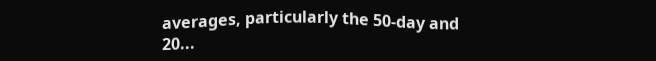averages, particularly the 50-day and 20...